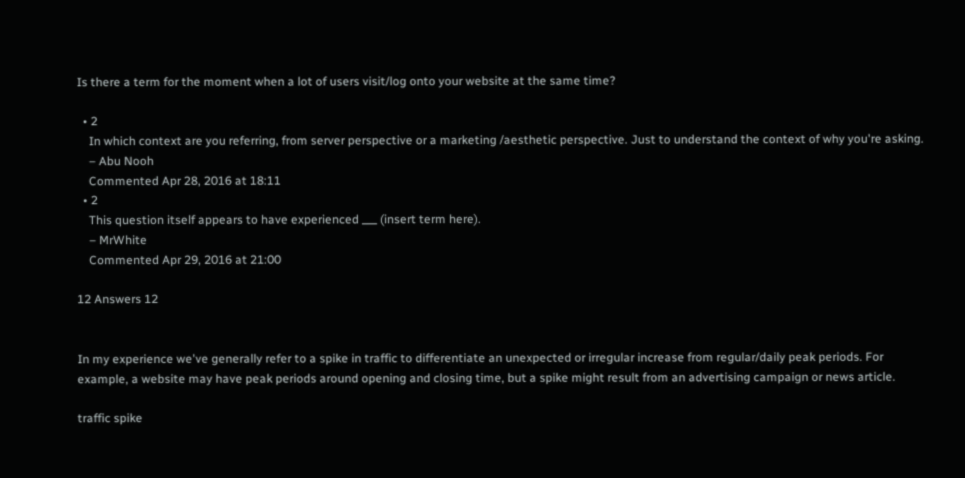Is there a term for the moment when a lot of users visit/log onto your website at the same time?

  • 2
    In which context are you referring, from server perspective or a marketing /aesthetic perspective. Just to understand the context of why you're asking.
    – Abu Nooh
    Commented Apr 28, 2016 at 18:11
  • 2
    This question itself appears to have experienced ___ (insert term here).
    – MrWhite
    Commented Apr 29, 2016 at 21:00

12 Answers 12


In my experience we've generally refer to a spike in traffic to differentiate an unexpected or irregular increase from regular/daily peak periods. For example, a website may have peak periods around opening and closing time, but a spike might result from an advertising campaign or news article.

traffic spike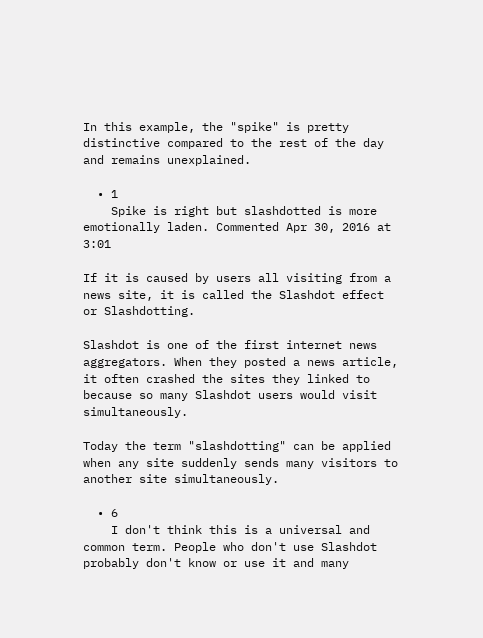In this example, the "spike" is pretty distinctive compared to the rest of the day and remains unexplained.

  • 1
    Spike is right but slashdotted is more emotionally laden. Commented Apr 30, 2016 at 3:01

If it is caused by users all visiting from a news site, it is called the Slashdot effect or Slashdotting.

Slashdot is one of the first internet news aggregators. When they posted a news article, it often crashed the sites they linked to because so many Slashdot users would visit simultaneously.

Today the term "slashdotting" can be applied when any site suddenly sends many visitors to another site simultaneously.

  • 6
    I don't think this is a universal and common term. People who don't use Slashdot probably don't know or use it and many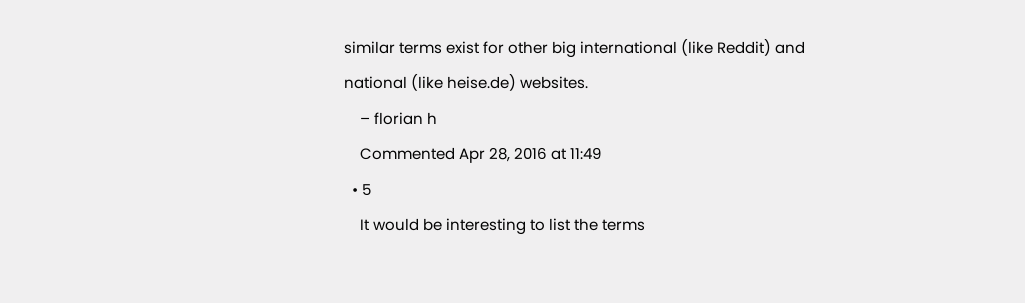similar terms exist for other big international (like Reddit) and national (like heise.de) websites.
    – florian h
    Commented Apr 28, 2016 at 11:49
  • 5
    It would be interesting to list the terms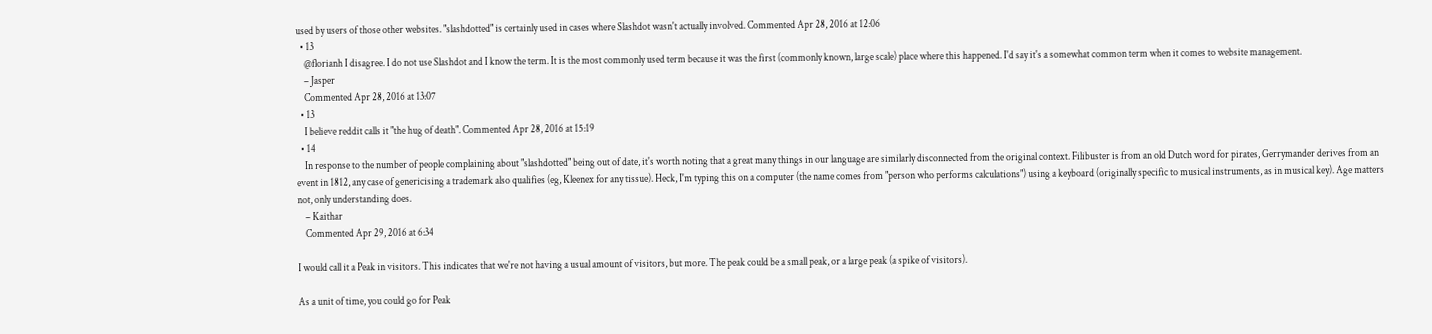used by users of those other websites. "slashdotted" is certainly used in cases where Slashdot wasn't actually involved. Commented Apr 28, 2016 at 12:06
  • 13
    @florianh I disagree. I do not use Slashdot and I know the term. It is the most commonly used term because it was the first (commonly known, large scale) place where this happened. I'd say it's a somewhat common term when it comes to website management.
    – Jasper
    Commented Apr 28, 2016 at 13:07
  • 13
    I believe reddit calls it "the hug of death". Commented Apr 28, 2016 at 15:19
  • 14
    In response to the number of people complaining about "slashdotted" being out of date, it's worth noting that a great many things in our language are similarly disconnected from the original context. Filibuster is from an old Dutch word for pirates, Gerrymander derives from an event in 1812, any case of genericising a trademark also qualifies (eg, Kleenex for any tissue). Heck, I'm typing this on a computer (the name comes from "person who performs calculations") using a keyboard (originally specific to musical instruments, as in musical key). Age matters not, only understanding does.
    – Kaithar
    Commented Apr 29, 2016 at 6:34

I would call it a Peak in visitors. This indicates that we're not having a usual amount of visitors, but more. The peak could be a small peak, or a large peak (a spike of visitors).

As a unit of time, you could go for Peak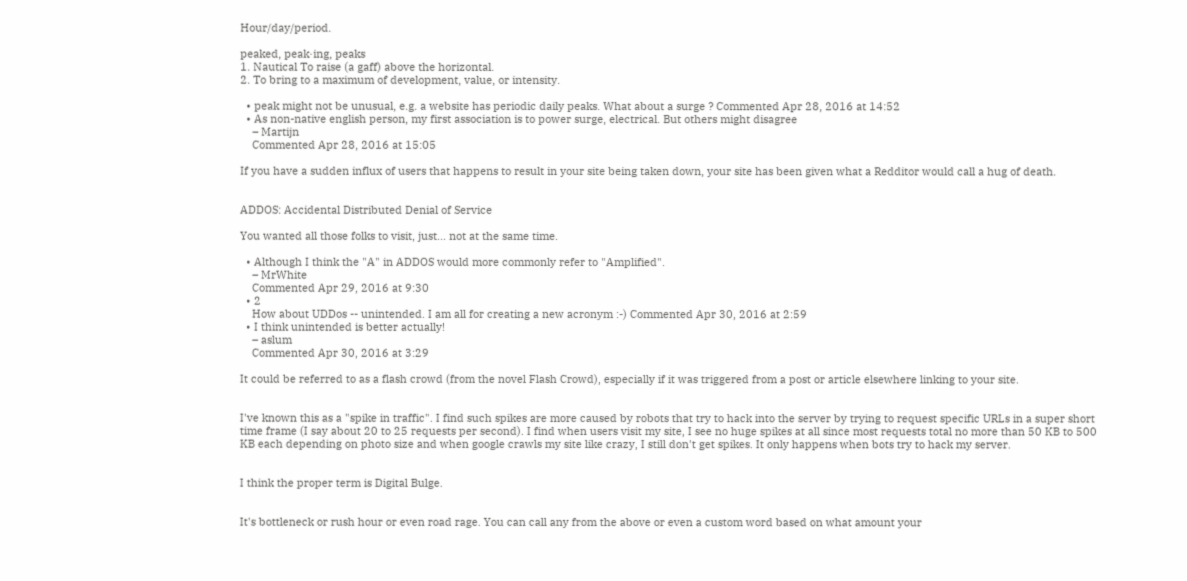Hour/day/period.

peaked, peak·ing, peaks
1. Nautical To raise (a gaff) above the horizontal.
2. To bring to a maximum of development, value, or intensity.

  • peak might not be unusual, e.g. a website has periodic daily peaks. What about a surge ? Commented Apr 28, 2016 at 14:52
  • As non-native english person, my first association is to power surge, electrical. But others might disagree
    – Martijn
    Commented Apr 28, 2016 at 15:05

If you have a sudden influx of users that happens to result in your site being taken down, your site has been given what a Redditor would call a hug of death.


ADDOS: Accidental Distributed Denial of Service

You wanted all those folks to visit, just... not at the same time.

  • Although I think the "A" in ADDOS would more commonly refer to "Amplified".
    – MrWhite
    Commented Apr 29, 2016 at 9:30
  • 2
    How about UDDos -- unintended. I am all for creating a new acronym :-) Commented Apr 30, 2016 at 2:59
  • I think unintended is better actually!
    – aslum
    Commented Apr 30, 2016 at 3:29

It could be referred to as a flash crowd (from the novel Flash Crowd), especially if it was triggered from a post or article elsewhere linking to your site.


I've known this as a "spike in traffic". I find such spikes are more caused by robots that try to hack into the server by trying to request specific URLs in a super short time frame (I say about 20 to 25 requests per second). I find when users visit my site, I see no huge spikes at all since most requests total no more than 50 KB to 500 KB each depending on photo size and when google crawls my site like crazy, I still don't get spikes. It only happens when bots try to hack my server.


I think the proper term is Digital Bulge.


It's bottleneck or rush hour or even road rage. You can call any from the above or even a custom word based on what amount your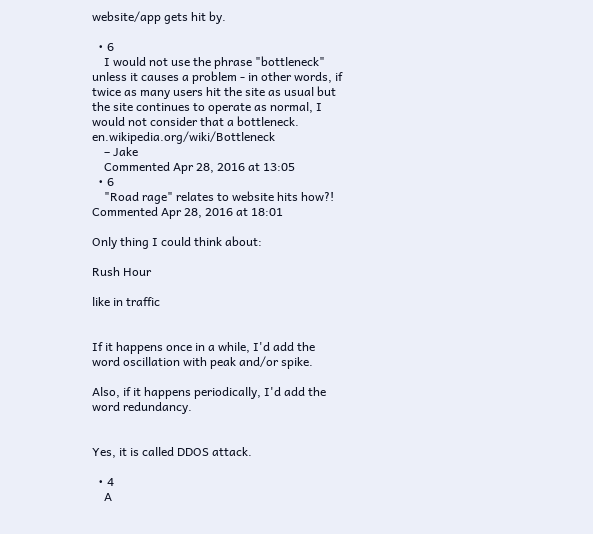website/app gets hit by.

  • 6
    I would not use the phrase "bottleneck" unless it causes a problem - in other words, if twice as many users hit the site as usual but the site continues to operate as normal, I would not consider that a bottleneck. en.wikipedia.org/wiki/Bottleneck
    – Jake
    Commented Apr 28, 2016 at 13:05
  • 6
    "Road rage" relates to website hits how?! Commented Apr 28, 2016 at 18:01

Only thing I could think about:

Rush Hour

like in traffic


If it happens once in a while, I'd add the word oscillation with peak and/or spike.

Also, if it happens periodically, I'd add the word redundancy.


Yes, it is called DDOS attack.

  • 4
    A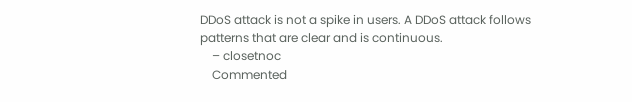DDoS attack is not a spike in users. A DDoS attack follows patterns that are clear and is continuous.
    – closetnoc
    Commented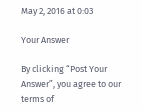May 2, 2016 at 0:03

Your Answer

By clicking “Post Your Answer”, you agree to our terms of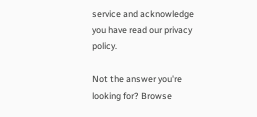service and acknowledge you have read our privacy policy.

Not the answer you're looking for? Browse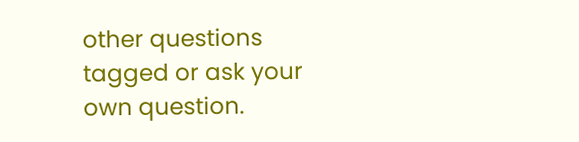other questions tagged or ask your own question.